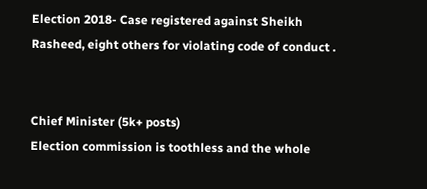Election 2018- Case registered against Sheikh Rasheed, eight others for violating code of conduct .


Chief Minister (5k+ posts)
Election commission is toothless and the whole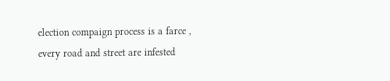election compaign process is a farce , every road and street are infested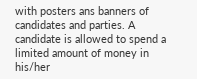with posters ans banners of candidates and parties. A candidate is allowed to spend a limited amount of money in his/her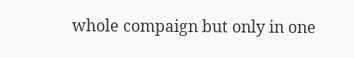whole compaign but only in one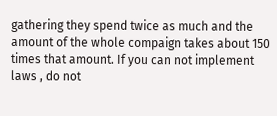gathering they spend twice as much and the amount of the whole compaign takes about 150 times that amount. If you can not implement laws , do not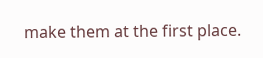make them at the first place.